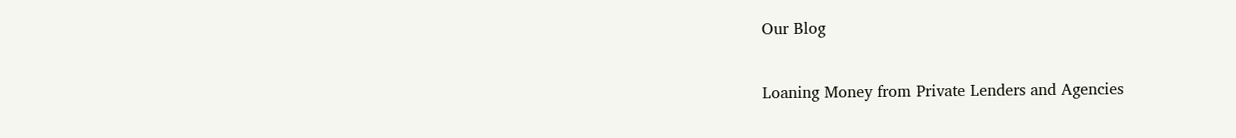Our Blog

Loaning Money from Private Lenders and Agencies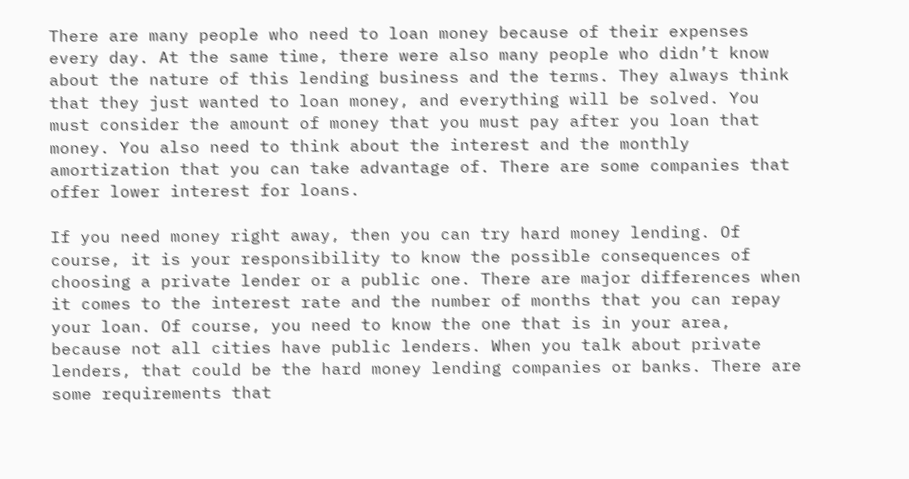There are many people who need to loan money because of their expenses every day. At the same time, there were also many people who didn’t know about the nature of this lending business and the terms. They always think that they just wanted to loan money, and everything will be solved. You must consider the amount of money that you must pay after you loan that money. You also need to think about the interest and the monthly amortization that you can take advantage of. There are some companies that offer lower interest for loans.

If you need money right away, then you can try hard money lending. Of course, it is your responsibility to know the possible consequences of choosing a private lender or a public one. There are major differences when it comes to the interest rate and the number of months that you can repay your loan. Of course, you need to know the one that is in your area, because not all cities have public lenders. When you talk about private lenders, that could be the hard money lending companies or banks. There are some requirements that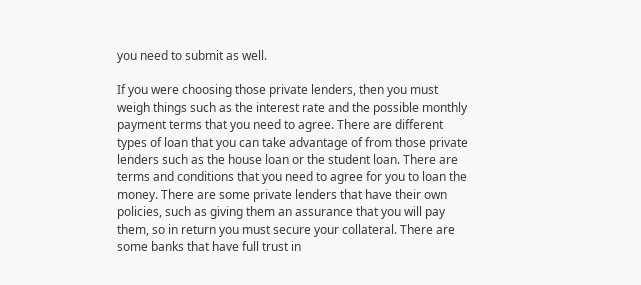you need to submit as well.

If you were choosing those private lenders, then you must weigh things such as the interest rate and the possible monthly payment terms that you need to agree. There are different types of loan that you can take advantage of from those private lenders such as the house loan or the student loan. There are terms and conditions that you need to agree for you to loan the money. There are some private lenders that have their own policies, such as giving them an assurance that you will pay them, so in return you must secure your collateral. There are some banks that have full trust in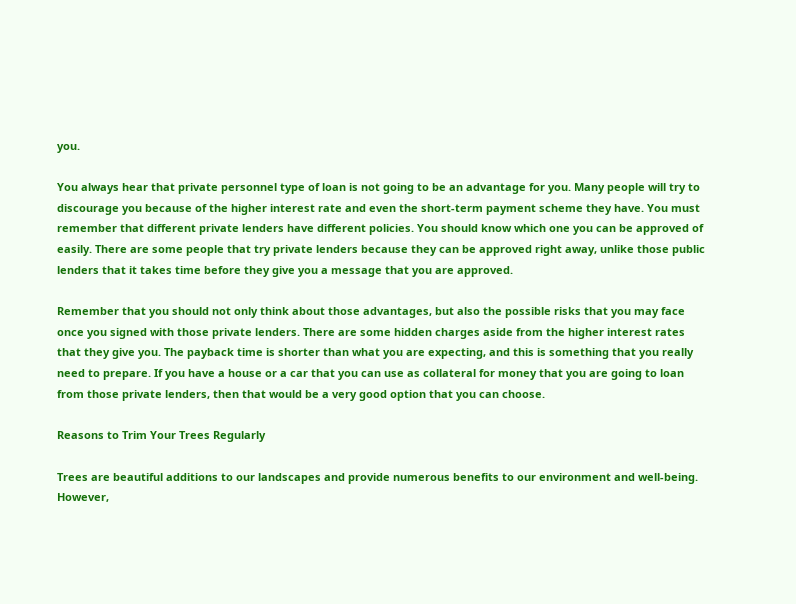you.

You always hear that private personnel type of loan is not going to be an advantage for you. Many people will try to discourage you because of the higher interest rate and even the short-term payment scheme they have. You must remember that different private lenders have different policies. You should know which one you can be approved of easily. There are some people that try private lenders because they can be approved right away, unlike those public lenders that it takes time before they give you a message that you are approved.

Remember that you should not only think about those advantages, but also the possible risks that you may face once you signed with those private lenders. There are some hidden charges aside from the higher interest rates that they give you. The payback time is shorter than what you are expecting, and this is something that you really need to prepare. If you have a house or a car that you can use as collateral for money that you are going to loan from those private lenders, then that would be a very good option that you can choose.

Reasons to Trim Your Trees Regularly

Trees are beautiful additions to our landscapes and provide numerous benefits to our environment and well-being. However,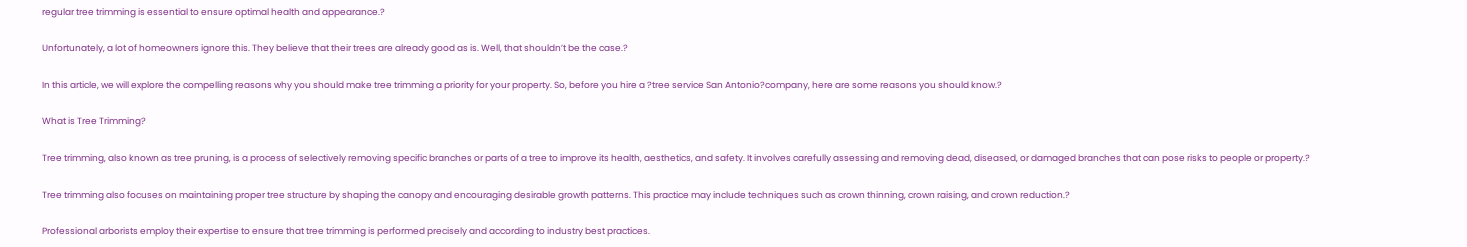regular tree trimming is essential to ensure optimal health and appearance.?

Unfortunately, a lot of homeowners ignore this. They believe that their trees are already good as is. Well, that shouldn’t be the case.?

In this article, we will explore the compelling reasons why you should make tree trimming a priority for your property. So, before you hire a ?tree service San Antonio?company, here are some reasons you should know.?

What is Tree Trimming?

Tree trimming, also known as tree pruning, is a process of selectively removing specific branches or parts of a tree to improve its health, aesthetics, and safety. It involves carefully assessing and removing dead, diseased, or damaged branches that can pose risks to people or property.?

Tree trimming also focuses on maintaining proper tree structure by shaping the canopy and encouraging desirable growth patterns. This practice may include techniques such as crown thinning, crown raising, and crown reduction.?

Professional arborists employ their expertise to ensure that tree trimming is performed precisely and according to industry best practices.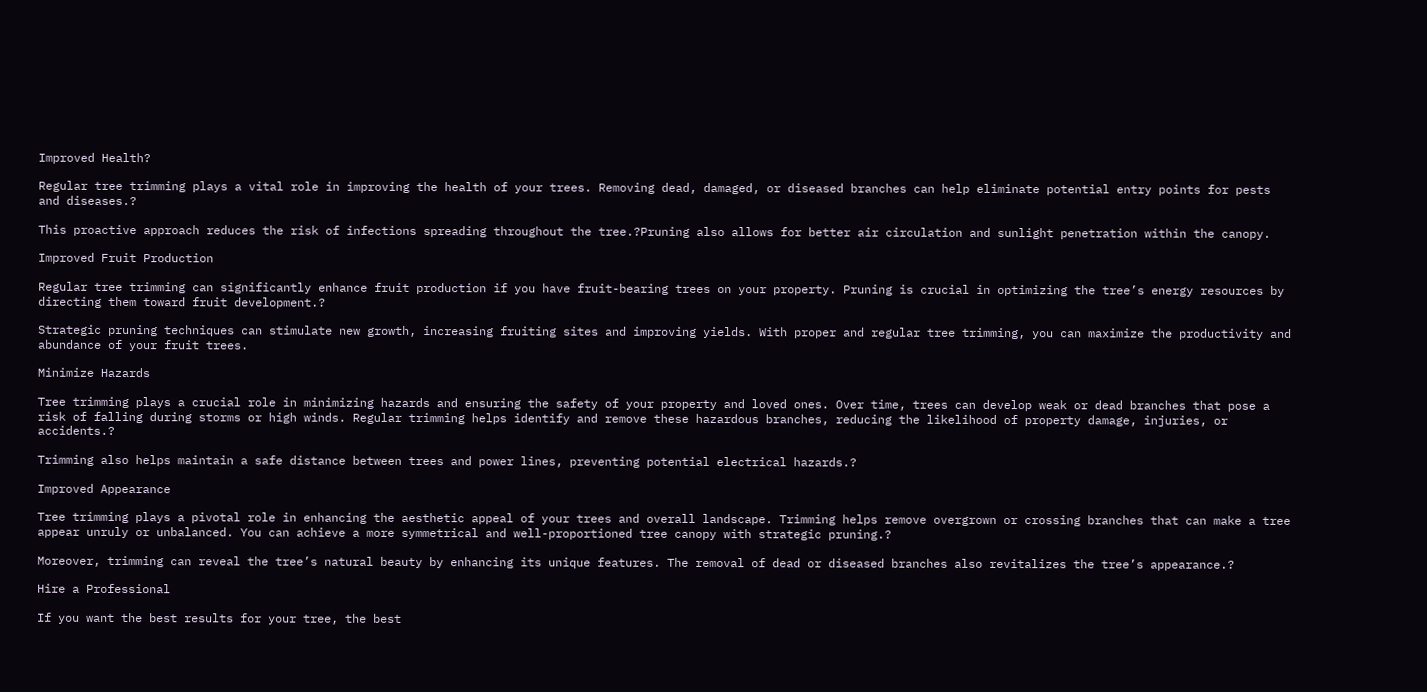Improved Health?

Regular tree trimming plays a vital role in improving the health of your trees. Removing dead, damaged, or diseased branches can help eliminate potential entry points for pests and diseases.?

This proactive approach reduces the risk of infections spreading throughout the tree.?Pruning also allows for better air circulation and sunlight penetration within the canopy.

Improved Fruit Production

Regular tree trimming can significantly enhance fruit production if you have fruit-bearing trees on your property. Pruning is crucial in optimizing the tree’s energy resources by directing them toward fruit development.?

Strategic pruning techniques can stimulate new growth, increasing fruiting sites and improving yields. With proper and regular tree trimming, you can maximize the productivity and abundance of your fruit trees.

Minimize Hazards

Tree trimming plays a crucial role in minimizing hazards and ensuring the safety of your property and loved ones. Over time, trees can develop weak or dead branches that pose a risk of falling during storms or high winds. Regular trimming helps identify and remove these hazardous branches, reducing the likelihood of property damage, injuries, or accidents.?

Trimming also helps maintain a safe distance between trees and power lines, preventing potential electrical hazards.?

Improved Appearance

Tree trimming plays a pivotal role in enhancing the aesthetic appeal of your trees and overall landscape. Trimming helps remove overgrown or crossing branches that can make a tree appear unruly or unbalanced. You can achieve a more symmetrical and well-proportioned tree canopy with strategic pruning.?

Moreover, trimming can reveal the tree’s natural beauty by enhancing its unique features. The removal of dead or diseased branches also revitalizes the tree’s appearance.?

Hire a Professional

If you want the best results for your tree, the best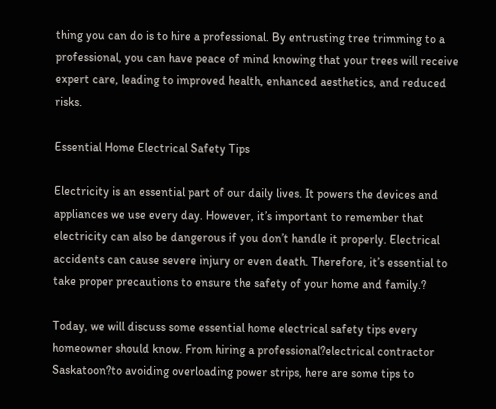thing you can do is to hire a professional. By entrusting tree trimming to a professional, you can have peace of mind knowing that your trees will receive expert care, leading to improved health, enhanced aesthetics, and reduced risks.

Essential Home Electrical Safety Tips

Electricity is an essential part of our daily lives. It powers the devices and appliances we use every day. However, it’s important to remember that electricity can also be dangerous if you don’t handle it properly. Electrical accidents can cause severe injury or even death. Therefore, it’s essential to take proper precautions to ensure the safety of your home and family.?

Today, we will discuss some essential home electrical safety tips every homeowner should know. From hiring a professional?electrical contractor Saskatoon?to avoiding overloading power strips, here are some tips to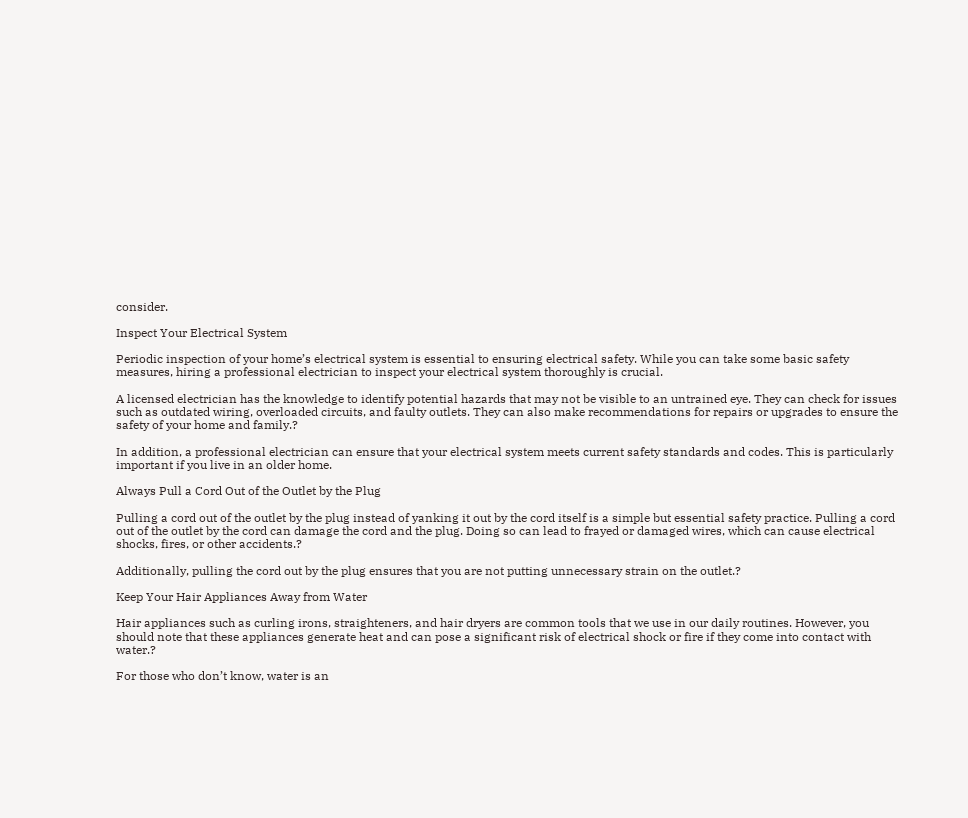consider.

Inspect Your Electrical System

Periodic inspection of your home’s electrical system is essential to ensuring electrical safety. While you can take some basic safety measures, hiring a professional electrician to inspect your electrical system thoroughly is crucial.

A licensed electrician has the knowledge to identify potential hazards that may not be visible to an untrained eye. They can check for issues such as outdated wiring, overloaded circuits, and faulty outlets. They can also make recommendations for repairs or upgrades to ensure the safety of your home and family.?

In addition, a professional electrician can ensure that your electrical system meets current safety standards and codes. This is particularly important if you live in an older home.

Always Pull a Cord Out of the Outlet by the Plug

Pulling a cord out of the outlet by the plug instead of yanking it out by the cord itself is a simple but essential safety practice. Pulling a cord out of the outlet by the cord can damage the cord and the plug. Doing so can lead to frayed or damaged wires, which can cause electrical shocks, fires, or other accidents.?

Additionally, pulling the cord out by the plug ensures that you are not putting unnecessary strain on the outlet.?

Keep Your Hair Appliances Away from Water

Hair appliances such as curling irons, straighteners, and hair dryers are common tools that we use in our daily routines. However, you should note that these appliances generate heat and can pose a significant risk of electrical shock or fire if they come into contact with water.?

For those who don’t know, water is an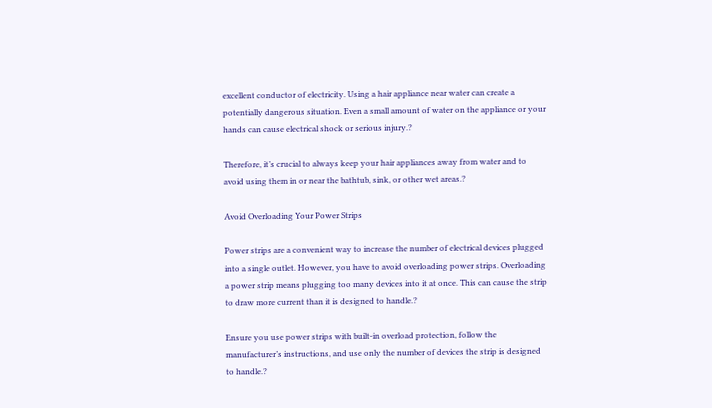excellent conductor of electricity. Using a hair appliance near water can create a potentially dangerous situation. Even a small amount of water on the appliance or your hands can cause electrical shock or serious injury.?

Therefore, it’s crucial to always keep your hair appliances away from water and to avoid using them in or near the bathtub, sink, or other wet areas.?

Avoid Overloading Your Power Strips

Power strips are a convenient way to increase the number of electrical devices plugged into a single outlet. However, you have to avoid overloading power strips. Overloading a power strip means plugging too many devices into it at once. This can cause the strip to draw more current than it is designed to handle.?

Ensure you use power strips with built-in overload protection, follow the manufacturer’s instructions, and use only the number of devices the strip is designed to handle.?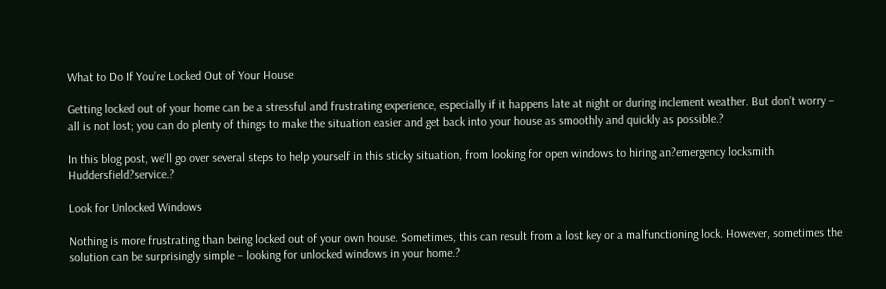What to Do If You’re Locked Out of Your House

Getting locked out of your home can be a stressful and frustrating experience, especially if it happens late at night or during inclement weather. But don’t worry – all is not lost; you can do plenty of things to make the situation easier and get back into your house as smoothly and quickly as possible.?

In this blog post, we’ll go over several steps to help yourself in this sticky situation, from looking for open windows to hiring an?emergency locksmith Huddersfield?service.?

Look for Unlocked Windows

Nothing is more frustrating than being locked out of your own house. Sometimes, this can result from a lost key or a malfunctioning lock. However, sometimes the solution can be surprisingly simple – looking for unlocked windows in your home.?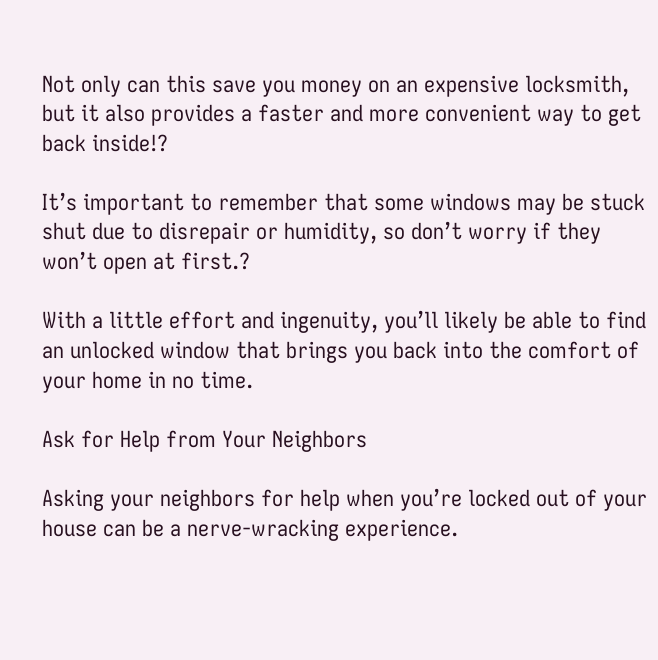Not only can this save you money on an expensive locksmith, but it also provides a faster and more convenient way to get back inside!?

It’s important to remember that some windows may be stuck shut due to disrepair or humidity, so don’t worry if they won’t open at first.?

With a little effort and ingenuity, you’ll likely be able to find an unlocked window that brings you back into the comfort of your home in no time.

Ask for Help from Your Neighbors

Asking your neighbors for help when you’re locked out of your house can be a nerve-wracking experience.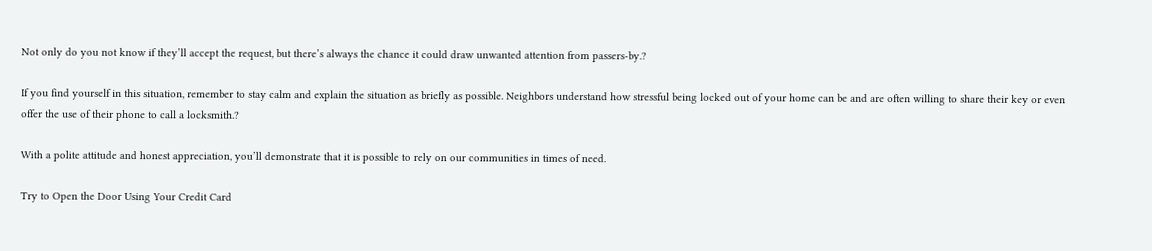Not only do you not know if they’ll accept the request, but there’s always the chance it could draw unwanted attention from passers-by.?

If you find yourself in this situation, remember to stay calm and explain the situation as briefly as possible. Neighbors understand how stressful being locked out of your home can be and are often willing to share their key or even offer the use of their phone to call a locksmith.?

With a polite attitude and honest appreciation, you’ll demonstrate that it is possible to rely on our communities in times of need.

Try to Open the Door Using Your Credit Card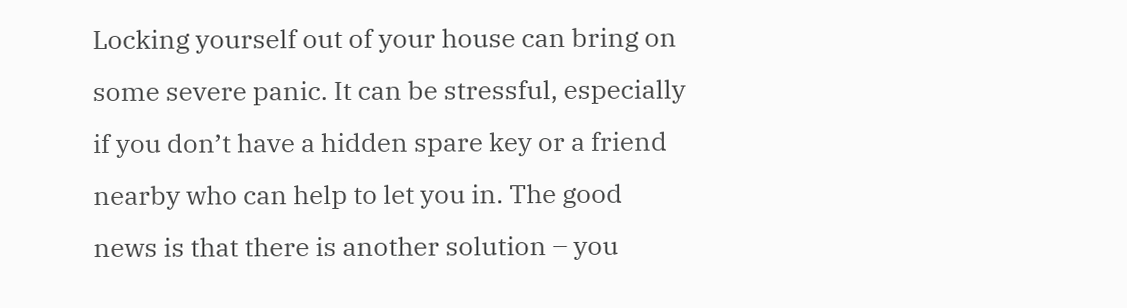Locking yourself out of your house can bring on some severe panic. It can be stressful, especially if you don’t have a hidden spare key or a friend nearby who can help to let you in. The good news is that there is another solution – you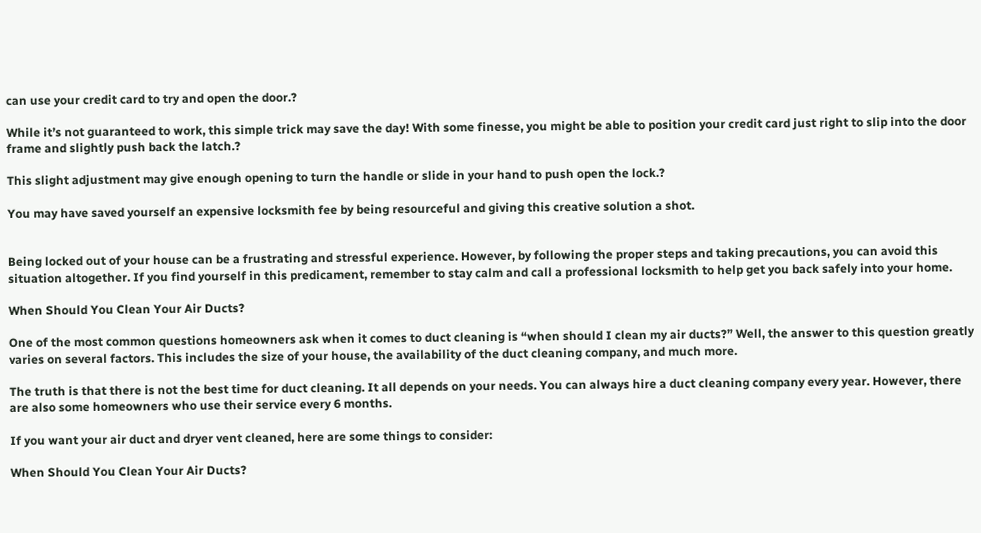can use your credit card to try and open the door.?

While it’s not guaranteed to work, this simple trick may save the day! With some finesse, you might be able to position your credit card just right to slip into the door frame and slightly push back the latch.?

This slight adjustment may give enough opening to turn the handle or slide in your hand to push open the lock.?

You may have saved yourself an expensive locksmith fee by being resourceful and giving this creative solution a shot.


Being locked out of your house can be a frustrating and stressful experience. However, by following the proper steps and taking precautions, you can avoid this situation altogether. If you find yourself in this predicament, remember to stay calm and call a professional locksmith to help get you back safely into your home.

When Should You Clean Your Air Ducts?

One of the most common questions homeowners ask when it comes to duct cleaning is “when should I clean my air ducts?” Well, the answer to this question greatly varies on several factors. This includes the size of your house, the availability of the duct cleaning company, and much more.

The truth is that there is not the best time for duct cleaning. It all depends on your needs. You can always hire a duct cleaning company every year. However, there are also some homeowners who use their service every 6 months.

If you want your air duct and dryer vent cleaned, here are some things to consider:

When Should You Clean Your Air Ducts?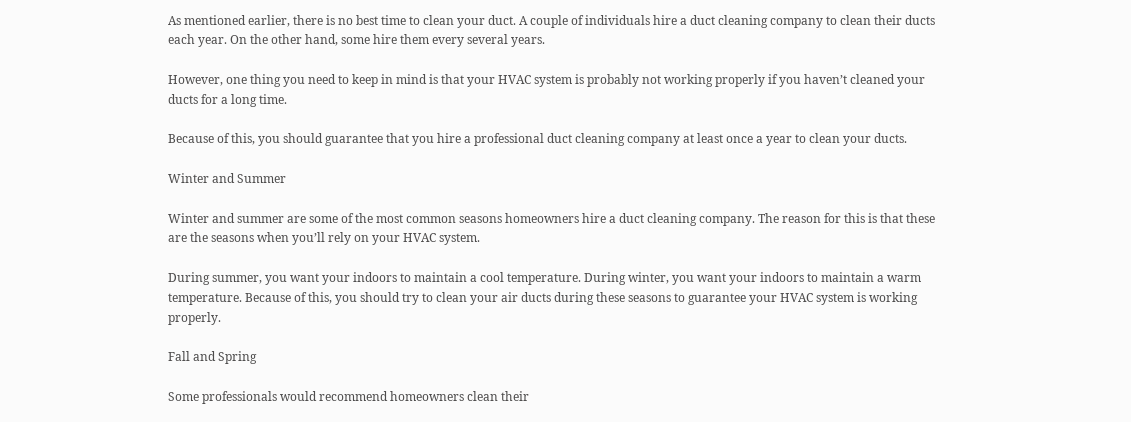As mentioned earlier, there is no best time to clean your duct. A couple of individuals hire a duct cleaning company to clean their ducts each year. On the other hand, some hire them every several years.

However, one thing you need to keep in mind is that your HVAC system is probably not working properly if you haven’t cleaned your ducts for a long time.

Because of this, you should guarantee that you hire a professional duct cleaning company at least once a year to clean your ducts.

Winter and Summer

Winter and summer are some of the most common seasons homeowners hire a duct cleaning company. The reason for this is that these are the seasons when you’ll rely on your HVAC system.

During summer, you want your indoors to maintain a cool temperature. During winter, you want your indoors to maintain a warm temperature. Because of this, you should try to clean your air ducts during these seasons to guarantee your HVAC system is working properly.

Fall and Spring

Some professionals would recommend homeowners clean their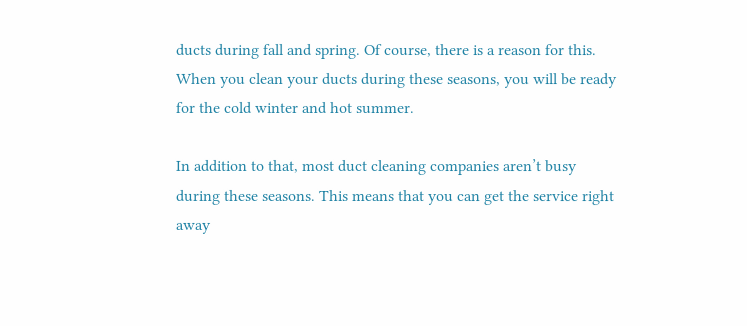ducts during fall and spring. Of course, there is a reason for this. When you clean your ducts during these seasons, you will be ready for the cold winter and hot summer.

In addition to that, most duct cleaning companies aren’t busy during these seasons. This means that you can get the service right away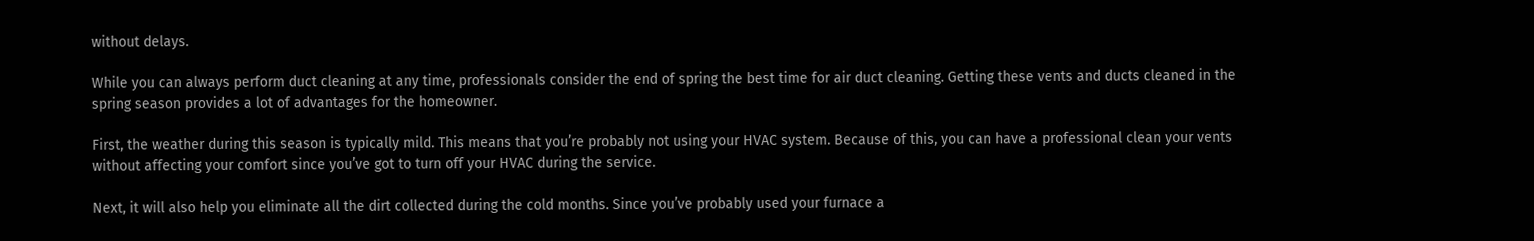without delays.

While you can always perform duct cleaning at any time, professionals consider the end of spring the best time for air duct cleaning. Getting these vents and ducts cleaned in the spring season provides a lot of advantages for the homeowner.

First, the weather during this season is typically mild. This means that you’re probably not using your HVAC system. Because of this, you can have a professional clean your vents without affecting your comfort since you’ve got to turn off your HVAC during the service.

Next, it will also help you eliminate all the dirt collected during the cold months. Since you’ve probably used your furnace a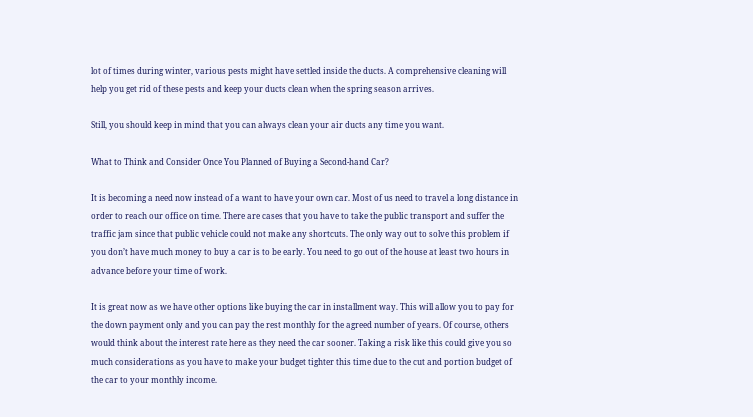lot of times during winter, various pests might have settled inside the ducts. A comprehensive cleaning will help you get rid of these pests and keep your ducts clean when the spring season arrives.

Still, you should keep in mind that you can always clean your air ducts any time you want.

What to Think and Consider Once You Planned of Buying a Second-hand Car?

It is becoming a need now instead of a want to have your own car. Most of us need to travel a long distance in order to reach our office on time. There are cases that you have to take the public transport and suffer the traffic jam since that public vehicle could not make any shortcuts. The only way out to solve this problem if you don’t have much money to buy a car is to be early. You need to go out of the house at least two hours in advance before your time of work.

It is great now as we have other options like buying the car in installment way. This will allow you to pay for the down payment only and you can pay the rest monthly for the agreed number of years. Of course, others would think about the interest rate here as they need the car sooner. Taking a risk like this could give you so much considerations as you have to make your budget tighter this time due to the cut and portion budget of the car to your monthly income.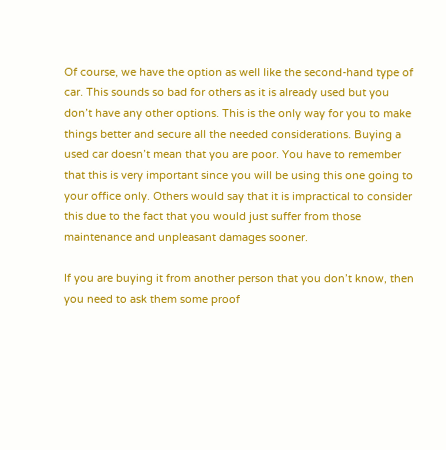Of course, we have the option as well like the second-hand type of car. This sounds so bad for others as it is already used but you don’t have any other options. This is the only way for you to make things better and secure all the needed considerations. Buying a used car doesn’t mean that you are poor. You have to remember that this is very important since you will be using this one going to your office only. Others would say that it is impractical to consider this due to the fact that you would just suffer from those maintenance and unpleasant damages sooner.

If you are buying it from another person that you don’t know, then you need to ask them some proof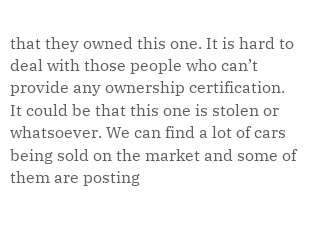that they owned this one. It is hard to deal with those people who can’t provide any ownership certification. It could be that this one is stolen or whatsoever. We can find a lot of cars being sold on the market and some of them are posting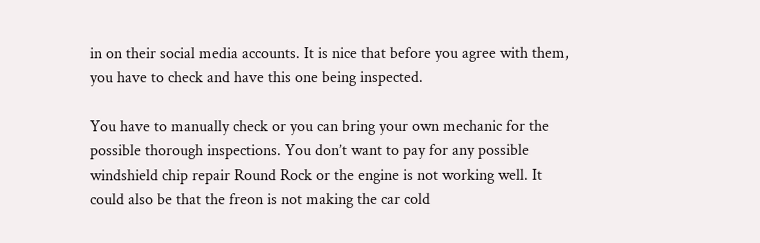in on their social media accounts. It is nice that before you agree with them, you have to check and have this one being inspected.

You have to manually check or you can bring your own mechanic for the possible thorough inspections. You don’t want to pay for any possible windshield chip repair Round Rock or the engine is not working well. It could also be that the freon is not making the car cold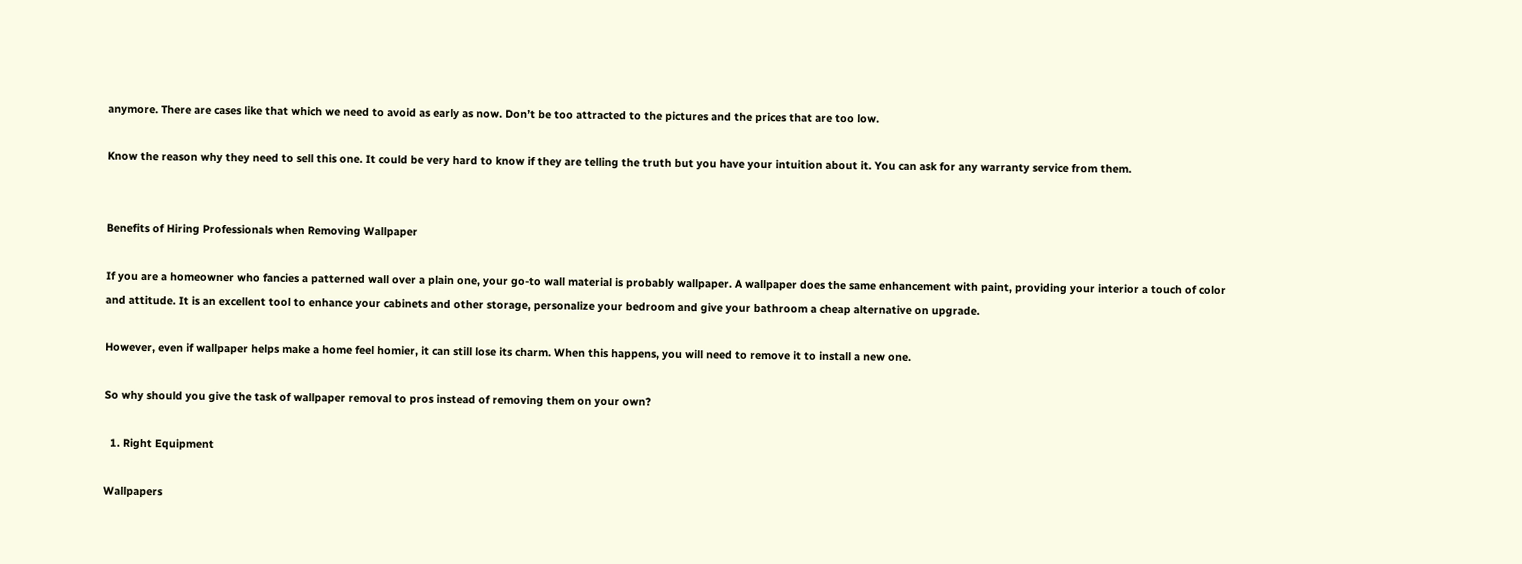anymore. There are cases like that which we need to avoid as early as now. Don’t be too attracted to the pictures and the prices that are too low.

Know the reason why they need to sell this one. It could be very hard to know if they are telling the truth but you have your intuition about it. You can ask for any warranty service from them.


Benefits of Hiring Professionals when Removing Wallpaper

If you are a homeowner who fancies a patterned wall over a plain one, your go-to wall material is probably wallpaper. A wallpaper does the same enhancement with paint, providing your interior a touch of color and attitude. It is an excellent tool to enhance your cabinets and other storage, personalize your bedroom and give your bathroom a cheap alternative on upgrade.

However, even if wallpaper helps make a home feel homier, it can still lose its charm. When this happens, you will need to remove it to install a new one.

So why should you give the task of wallpaper removal to pros instead of removing them on your own?

  1. Right Equipment

Wallpapers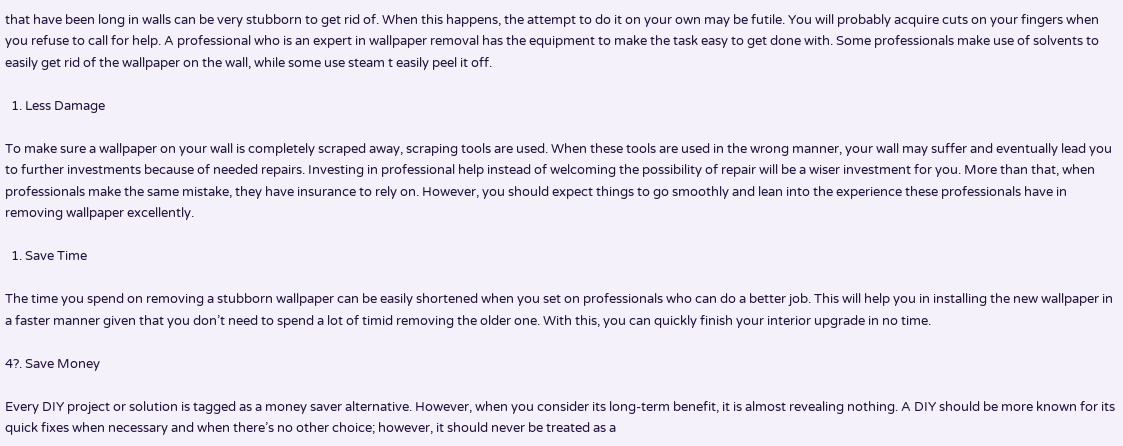that have been long in walls can be very stubborn to get rid of. When this happens, the attempt to do it on your own may be futile. You will probably acquire cuts on your fingers when you refuse to call for help. A professional who is an expert in wallpaper removal has the equipment to make the task easy to get done with. Some professionals make use of solvents to easily get rid of the wallpaper on the wall, while some use steam t easily peel it off.

  1. Less Damage

To make sure a wallpaper on your wall is completely scraped away, scraping tools are used. When these tools are used in the wrong manner, your wall may suffer and eventually lead you to further investments because of needed repairs. Investing in professional help instead of welcoming the possibility of repair will be a wiser investment for you. More than that, when professionals make the same mistake, they have insurance to rely on. However, you should expect things to go smoothly and lean into the experience these professionals have in removing wallpaper excellently.

  1. Save Time

The time you spend on removing a stubborn wallpaper can be easily shortened when you set on professionals who can do a better job. This will help you in installing the new wallpaper in a faster manner given that you don’t need to spend a lot of timid removing the older one. With this, you can quickly finish your interior upgrade in no time.

4?. Save Money

Every DIY project or solution is tagged as a money saver alternative. However, when you consider its long-term benefit, it is almost revealing nothing. A DIY should be more known for its quick fixes when necessary and when there’s no other choice; however, it should never be treated as a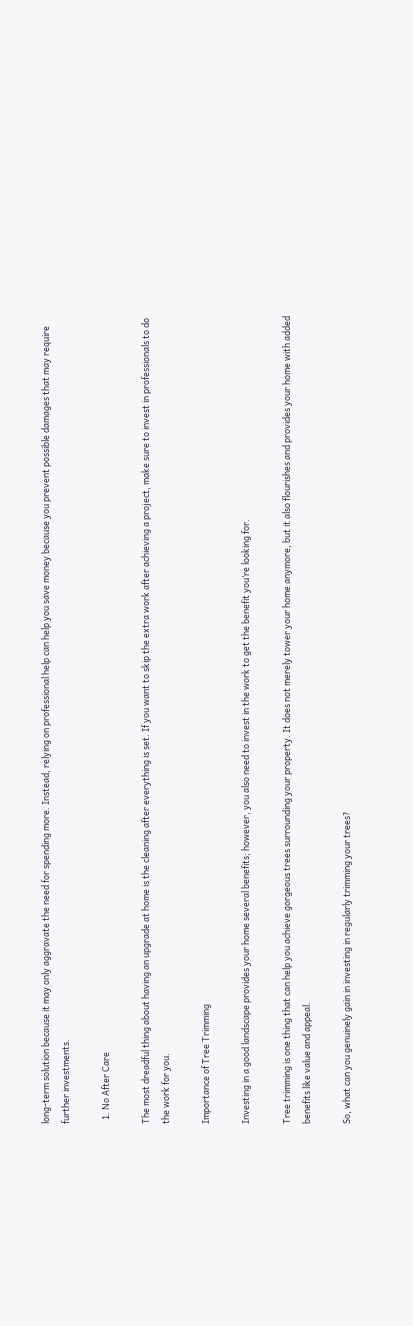long-term solution because it may only aggravate the need for spending more. Instead, relying on professional help can help you save money because you prevent possible damages that may require further investments.

  1. No After Care

The most dreadful thing about having an upgrade at home is the cleaning after everything is set. If you want to skip the extra work after achieving a project, make sure to invest in professionals to do the work for you.

Importance of Tree Trimming

Investing in a good landscape provides your home several benefits; however, you also need to invest in the work to get the benefit you’re looking for.

Tree trimming is one thing that can help you achieve gorgeous trees surrounding your property. It does not merely tower your home anymore, but it also flourishes and provides your home with added benefits like value and appeal.

So, what can you genuinely gain in investing in regularly trimming your trees?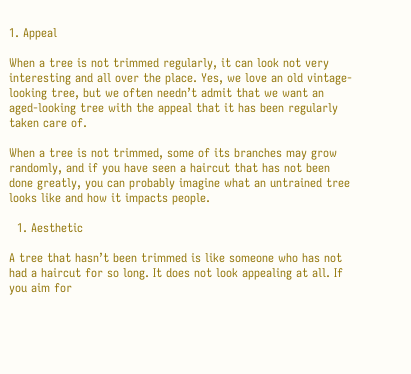1. Appeal

When a tree is not trimmed regularly, it can look not very interesting and all over the place. Yes, we love an old vintage-looking tree, but we often needn’t admit that we want an aged-looking tree with the appeal that it has been regularly taken care of.

When a tree is not trimmed, some of its branches may grow randomly, and if you have seen a haircut that has not been done greatly, you can probably imagine what an untrained tree looks like and how it impacts people.

  1. Aesthetic

A tree that hasn’t been trimmed is like someone who has not had a haircut for so long. It does not look appealing at all. If you aim for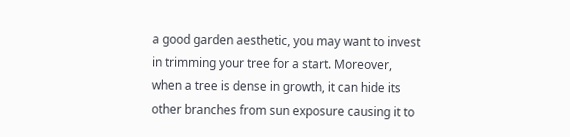a good garden aesthetic, you may want to invest in trimming your tree for a start. Moreover, when a tree is dense in growth, it can hide its other branches from sun exposure causing it to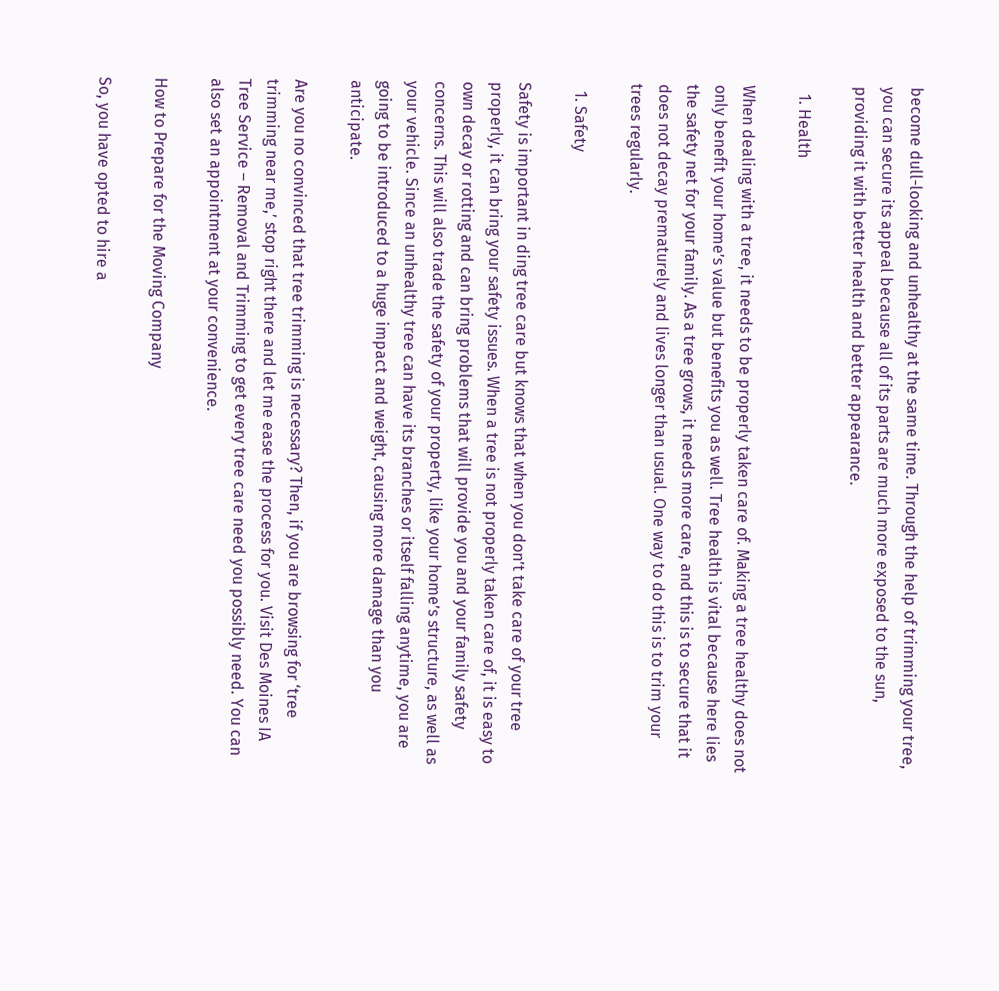become dull-looking and unhealthy at the same time. Through the help of trimming your tree, you can secure its appeal because all of its parts are much more exposed to the sun, providing it with better health and better appearance.

  1. Health

When dealing with a tree, it needs to be properly taken care of. Making a tree healthy does not only benefit your home’s value but benefits you as well. Tree health is vital because here lies the safety net for your family. As a tree grows, it needs more care, and this is to secure that it does not decay prematurely and lives longer than usual. One way to do this is to trim your trees regularly.

  1. Safety

Safety is important in ding tree care but knows that when you don’t take care of your tree properly, it can bring your safety issues. When a tree is not properly taken care of, it is easy to own decay or rotting and can bring problems that will provide you and your family safety concerns. This will also trade the safety of your property, like your home’s structure, as well as your vehicle. Since an unhealthy tree can have its branches or itself falling anytime, you are going to be introduced to a huge impact and weight, causing more damage than you anticipate.

Are you no convinced that tree trimming is necessary? Then, if you are browsing for ‘tree trimming near me,’ stop right there and let me ease the process for you. Visit Des Moines IA Tree Service – Removal and Trimming to get every tree care need you possibly need. You can also set an appointment at your convenience.

How to Prepare for the Moving Company

So, you have opted to hire a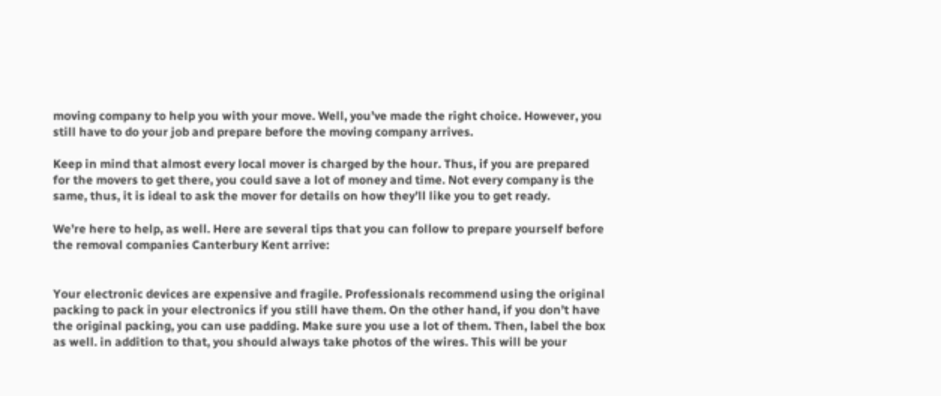moving company to help you with your move. Well, you’ve made the right choice. However, you still have to do your job and prepare before the moving company arrives.

Keep in mind that almost every local mover is charged by the hour. Thus, if you are prepared for the movers to get there, you could save a lot of money and time. Not every company is the same, thus, it is ideal to ask the mover for details on how they’ll like you to get ready.

We’re here to help, as well. Here are several tips that you can follow to prepare yourself before the removal companies Canterbury Kent arrive:


Your electronic devices are expensive and fragile. Professionals recommend using the original packing to pack in your electronics if you still have them. On the other hand, if you don’t have the original packing, you can use padding. Make sure you use a lot of them. Then, label the box as well. in addition to that, you should always take photos of the wires. This will be your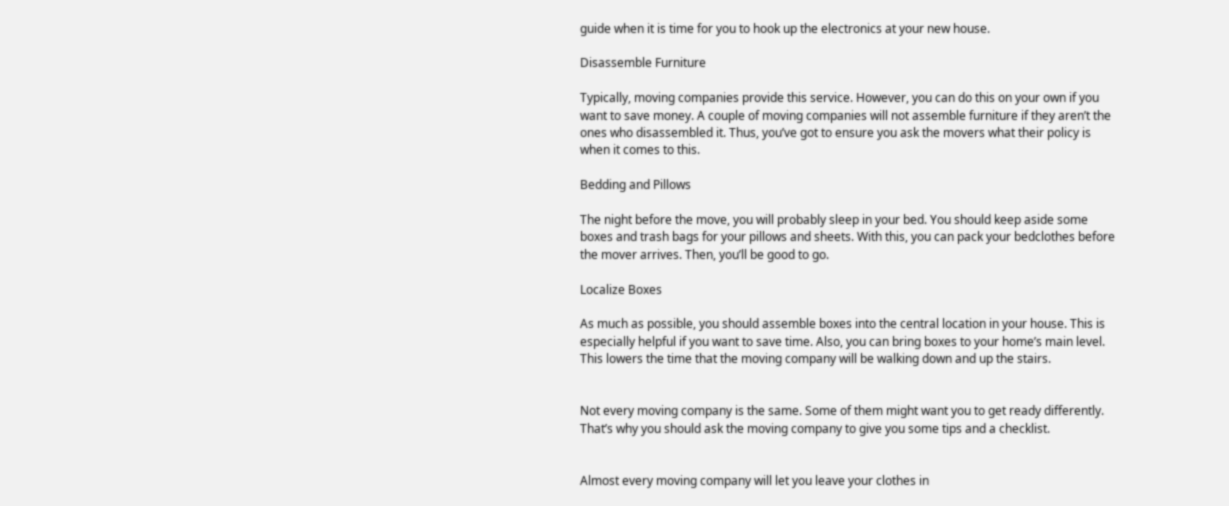guide when it is time for you to hook up the electronics at your new house.

Disassemble Furniture

Typically, moving companies provide this service. However, you can do this on your own if you want to save money. A couple of moving companies will not assemble furniture if they aren’t the ones who disassembled it. Thus, you’ve got to ensure you ask the movers what their policy is when it comes to this.

Bedding and Pillows

The night before the move, you will probably sleep in your bed. You should keep aside some boxes and trash bags for your pillows and sheets. With this, you can pack your bedclothes before the mover arrives. Then, you’ll be good to go.

Localize Boxes

As much as possible, you should assemble boxes into the central location in your house. This is especially helpful if you want to save time. Also, you can bring boxes to your home’s main level. This lowers the time that the moving company will be walking down and up the stairs.


Not every moving company is the same. Some of them might want you to get ready differently. That’s why you should ask the moving company to give you some tips and a checklist.


Almost every moving company will let you leave your clothes in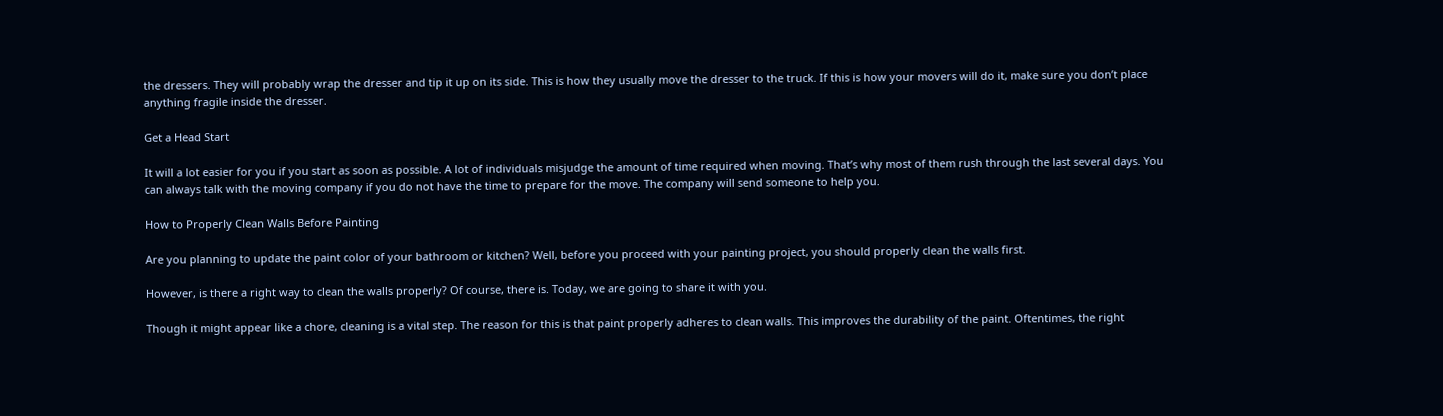the dressers. They will probably wrap the dresser and tip it up on its side. This is how they usually move the dresser to the truck. If this is how your movers will do it, make sure you don’t place anything fragile inside the dresser.

Get a Head Start

It will a lot easier for you if you start as soon as possible. A lot of individuals misjudge the amount of time required when moving. That’s why most of them rush through the last several days. You can always talk with the moving company if you do not have the time to prepare for the move. The company will send someone to help you.

How to Properly Clean Walls Before Painting

Are you planning to update the paint color of your bathroom or kitchen? Well, before you proceed with your painting project, you should properly clean the walls first.

However, is there a right way to clean the walls properly? Of course, there is. Today, we are going to share it with you.

Though it might appear like a chore, cleaning is a vital step. The reason for this is that paint properly adheres to clean walls. This improves the durability of the paint. Oftentimes, the right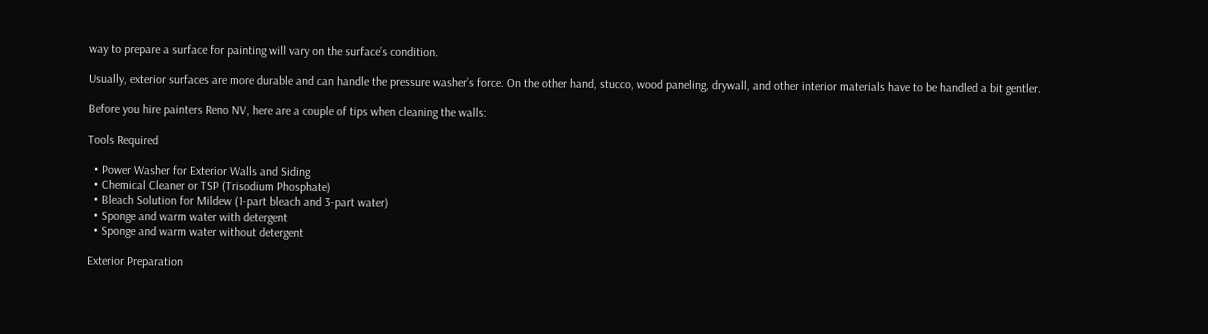way to prepare a surface for painting will vary on the surface’s condition.

Usually, exterior surfaces are more durable and can handle the pressure washer’s force. On the other hand, stucco, wood paneling, drywall, and other interior materials have to be handled a bit gentler.

Before you hire painters Reno NV, here are a couple of tips when cleaning the walls:

Tools Required

  • Power Washer for Exterior Walls and Siding
  • Chemical Cleaner or TSP (Trisodium Phosphate)
  • Bleach Solution for Mildew (1-part bleach and 3-part water)
  • Sponge and warm water with detergent
  • Sponge and warm water without detergent

Exterior Preparation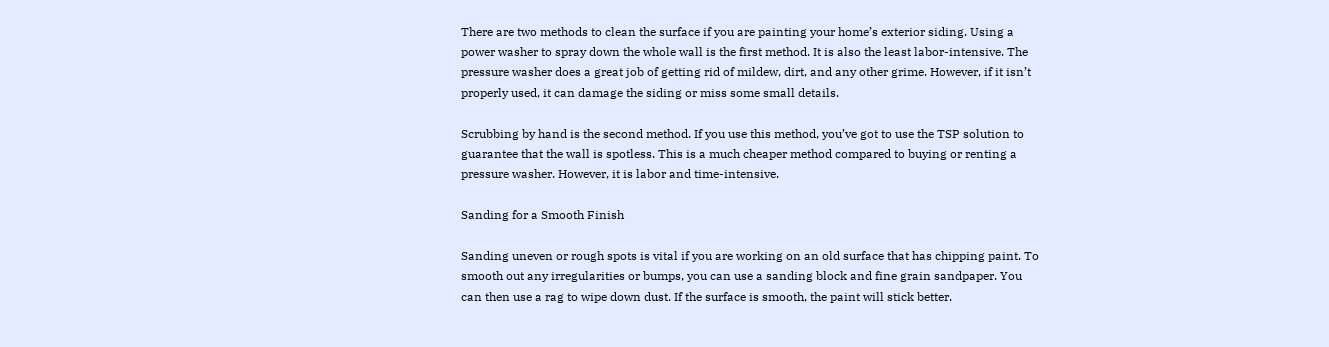There are two methods to clean the surface if you are painting your home’s exterior siding. Using a power washer to spray down the whole wall is the first method. It is also the least labor-intensive. The pressure washer does a great job of getting rid of mildew, dirt, and any other grime. However, if it isn’t properly used, it can damage the siding or miss some small details.

Scrubbing by hand is the second method. If you use this method, you’ve got to use the TSP solution to guarantee that the wall is spotless. This is a much cheaper method compared to buying or renting a pressure washer. However, it is labor and time-intensive.

Sanding for a Smooth Finish

Sanding uneven or rough spots is vital if you are working on an old surface that has chipping paint. To smooth out any irregularities or bumps, you can use a sanding block and fine grain sandpaper. You can then use a rag to wipe down dust. If the surface is smooth, the paint will stick better.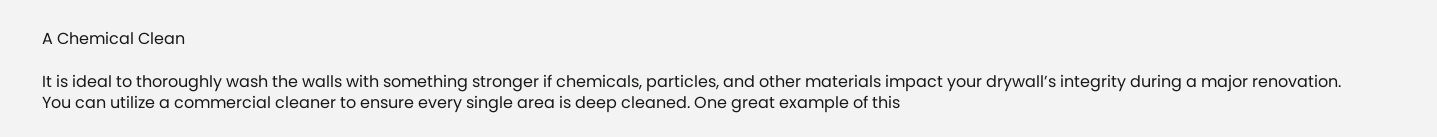A Chemical Clean

It is ideal to thoroughly wash the walls with something stronger if chemicals, particles, and other materials impact your drywall’s integrity during a major renovation. You can utilize a commercial cleaner to ensure every single area is deep cleaned. One great example of this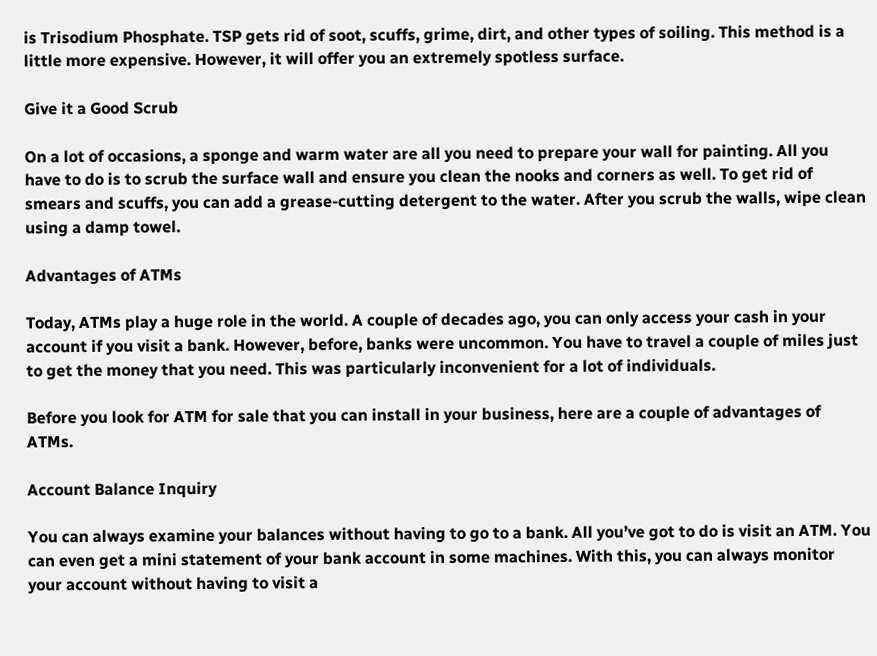is Trisodium Phosphate. TSP gets rid of soot, scuffs, grime, dirt, and other types of soiling. This method is a little more expensive. However, it will offer you an extremely spotless surface.

Give it a Good Scrub

On a lot of occasions, a sponge and warm water are all you need to prepare your wall for painting. All you have to do is to scrub the surface wall and ensure you clean the nooks and corners as well. To get rid of smears and scuffs, you can add a grease-cutting detergent to the water. After you scrub the walls, wipe clean using a damp towel.

Advantages of ATMs

Today, ATMs play a huge role in the world. A couple of decades ago, you can only access your cash in your account if you visit a bank. However, before, banks were uncommon. You have to travel a couple of miles just to get the money that you need. This was particularly inconvenient for a lot of individuals.

Before you look for ATM for sale that you can install in your business, here are a couple of advantages of ATMs.

Account Balance Inquiry

You can always examine your balances without having to go to a bank. All you’ve got to do is visit an ATM. You can even get a mini statement of your bank account in some machines. With this, you can always monitor your account without having to visit a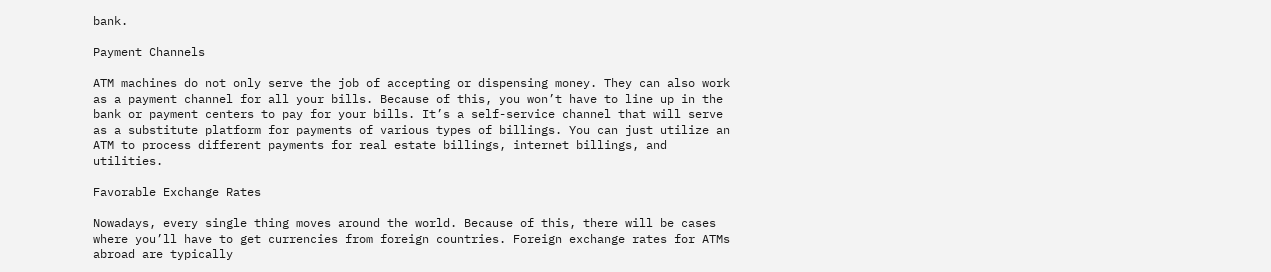bank.

Payment Channels

ATM machines do not only serve the job of accepting or dispensing money. They can also work as a payment channel for all your bills. Because of this, you won’t have to line up in the bank or payment centers to pay for your bills. It’s a self-service channel that will serve as a substitute platform for payments of various types of billings. You can just utilize an ATM to process different payments for real estate billings, internet billings, and utilities.

Favorable Exchange Rates

Nowadays, every single thing moves around the world. Because of this, there will be cases where you’ll have to get currencies from foreign countries. Foreign exchange rates for ATMs abroad are typically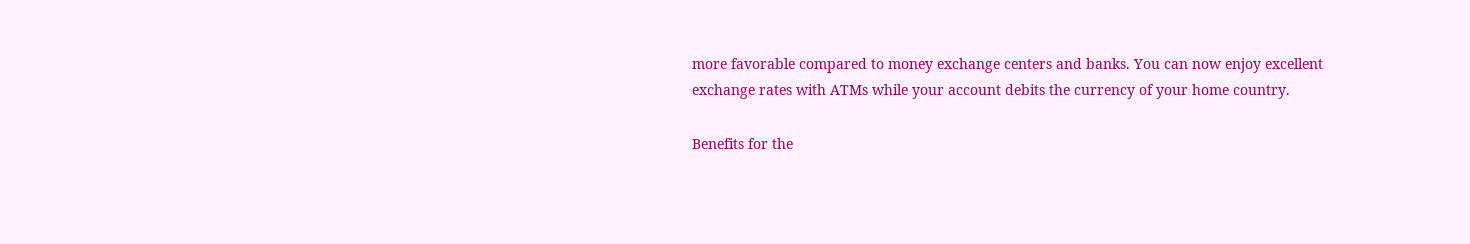more favorable compared to money exchange centers and banks. You can now enjoy excellent exchange rates with ATMs while your account debits the currency of your home country.

Benefits for the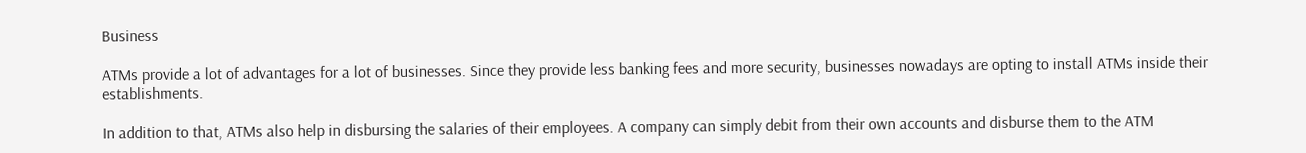Business

ATMs provide a lot of advantages for a lot of businesses. Since they provide less banking fees and more security, businesses nowadays are opting to install ATMs inside their establishments.

In addition to that, ATMs also help in disbursing the salaries of their employees. A company can simply debit from their own accounts and disburse them to the ATM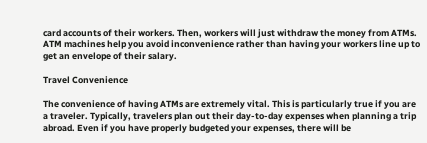card accounts of their workers. Then, workers will just withdraw the money from ATMs. ATM machines help you avoid inconvenience rather than having your workers line up to get an envelope of their salary.

Travel Convenience

The convenience of having ATMs are extremely vital. This is particularly true if you are a traveler. Typically, travelers plan out their day-to-day expenses when planning a trip abroad. Even if you have properly budgeted your expenses, there will be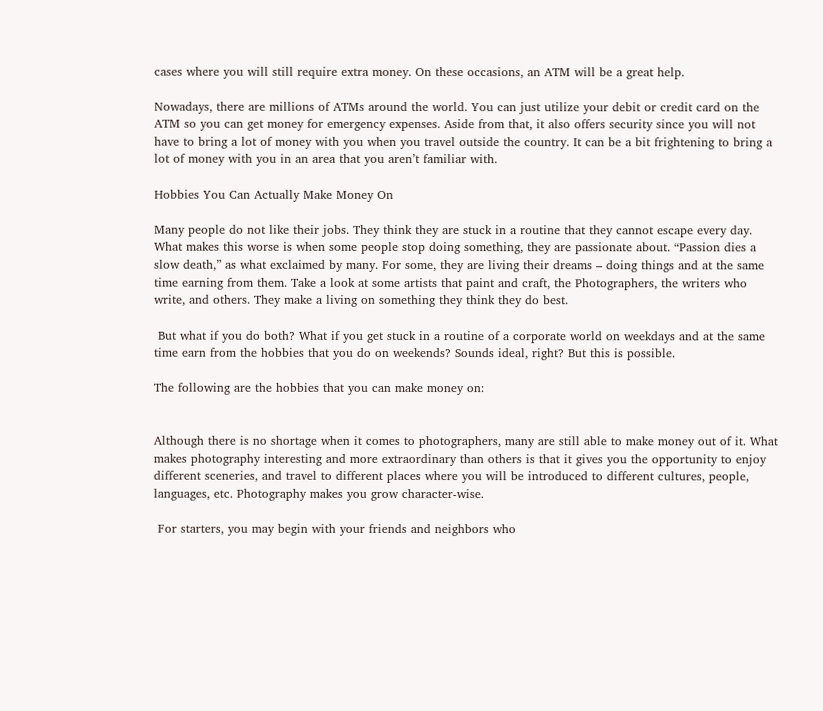cases where you will still require extra money. On these occasions, an ATM will be a great help.

Nowadays, there are millions of ATMs around the world. You can just utilize your debit or credit card on the ATM so you can get money for emergency expenses. Aside from that, it also offers security since you will not have to bring a lot of money with you when you travel outside the country. It can be a bit frightening to bring a lot of money with you in an area that you aren’t familiar with.

Hobbies You Can Actually Make Money On

Many people do not like their jobs. They think they are stuck in a routine that they cannot escape every day. What makes this worse is when some people stop doing something, they are passionate about. “Passion dies a slow death,” as what exclaimed by many. For some, they are living their dreams – doing things and at the same time earning from them. Take a look at some artists that paint and craft, the Photographers, the writers who write, and others. They make a living on something they think they do best.

 But what if you do both? What if you get stuck in a routine of a corporate world on weekdays and at the same time earn from the hobbies that you do on weekends? Sounds ideal, right? But this is possible.

The following are the hobbies that you can make money on:


Although there is no shortage when it comes to photographers, many are still able to make money out of it. What makes photography interesting and more extraordinary than others is that it gives you the opportunity to enjoy different sceneries, and travel to different places where you will be introduced to different cultures, people, languages, etc. Photography makes you grow character-wise.

 For starters, you may begin with your friends and neighbors who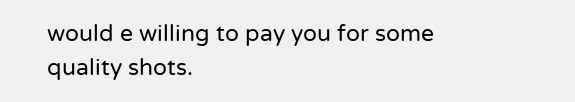would e willing to pay you for some quality shots.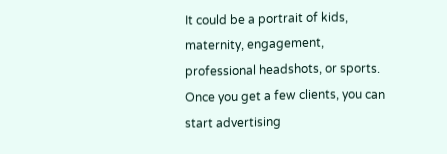It could be a portrait of kids, maternity, engagement, professional headshots, or sports. Once you get a few clients, you can start advertising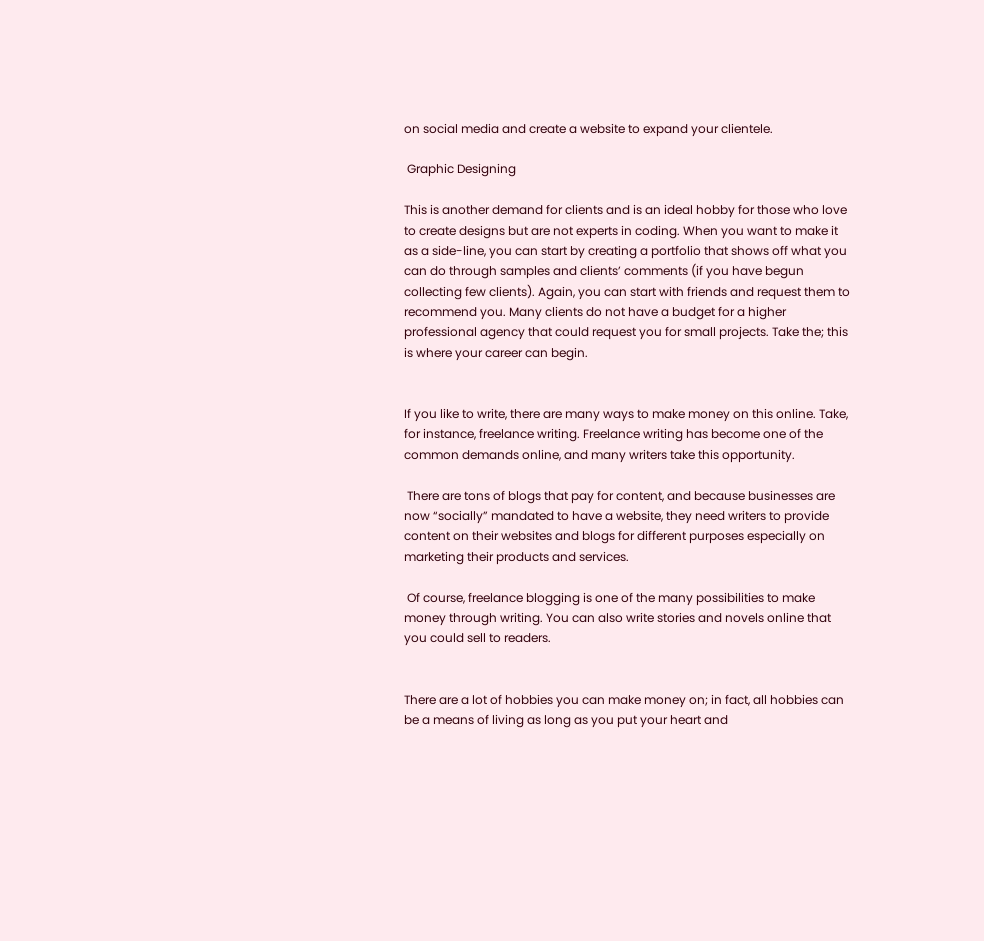on social media and create a website to expand your clientele.

 Graphic Designing

This is another demand for clients and is an ideal hobby for those who love to create designs but are not experts in coding. When you want to make it as a side-line, you can start by creating a portfolio that shows off what you can do through samples and clients’ comments (if you have begun collecting few clients). Again, you can start with friends and request them to recommend you. Many clients do not have a budget for a higher professional agency that could request you for small projects. Take the; this is where your career can begin.


If you like to write, there are many ways to make money on this online. Take, for instance, freelance writing. Freelance writing has become one of the common demands online, and many writers take this opportunity.

 There are tons of blogs that pay for content, and because businesses are now “socially” mandated to have a website, they need writers to provide content on their websites and blogs for different purposes especially on marketing their products and services.

 Of course, freelance blogging is one of the many possibilities to make money through writing. You can also write stories and novels online that you could sell to readers.


There are a lot of hobbies you can make money on; in fact, all hobbies can be a means of living as long as you put your heart and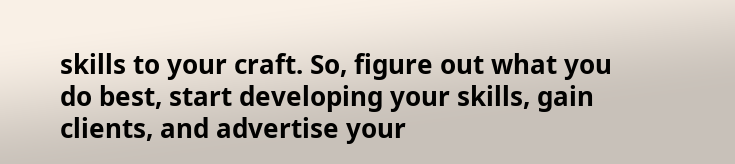skills to your craft. So, figure out what you do best, start developing your skills, gain clients, and advertise your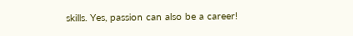skills. Yes, passion can also be a career!